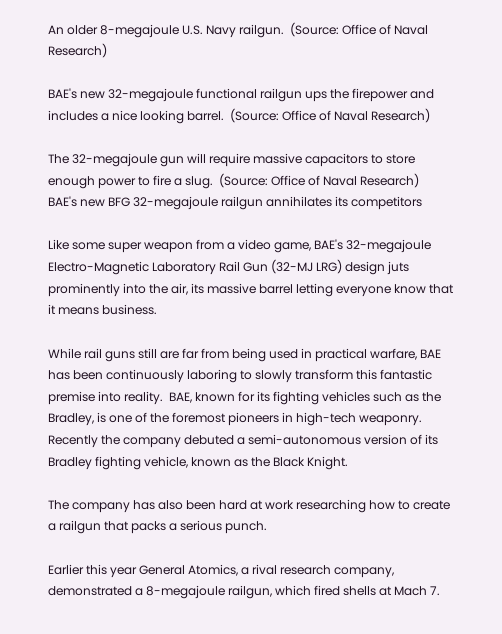An older 8-megajoule U.S. Navy railgun.  (Source: Office of Naval Research)

BAE's new 32-megajoule functional railgun ups the firepower and includes a nice looking barrel.  (Source: Office of Naval Research)

The 32-megajoule gun will require massive capacitors to store enough power to fire a slug.  (Source: Office of Naval Research)
BAE's new BFG 32-megajoule railgun annihilates its competitors

Like some super weapon from a video game, BAE's 32-megajoule Electro-Magnetic Laboratory Rail Gun (32-MJ LRG) design juts prominently into the air, its massive barrel letting everyone know that it means business.

While rail guns still are far from being used in practical warfare, BAE has been continuously laboring to slowly transform this fantastic premise into reality.  BAE, known for its fighting vehicles such as the Bradley, is one of the foremost pioneers in high-tech weaponry.  Recently the company debuted a semi-autonomous version of its Bradley fighting vehicle, known as the Black Knight.

The company has also been hard at work researching how to create a railgun that packs a serious punch.

Earlier this year General Atomics, a rival research company, demonstrated a 8-megajoule railgun, which fired shells at Mach 7.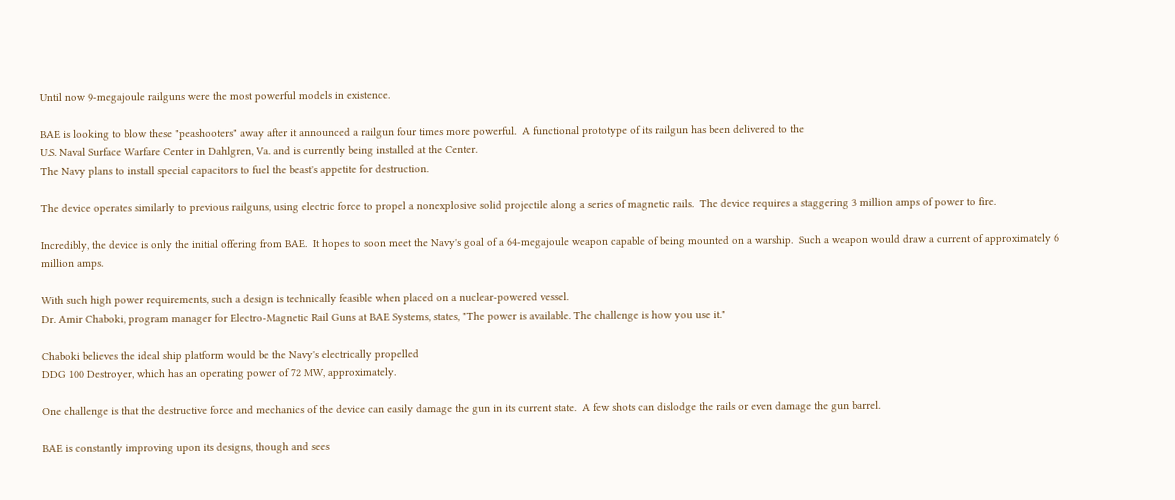Until now 9-megajoule railguns were the most powerful models in existence.

BAE is looking to blow these "peashooters" away after it announced a railgun four times more powerful.  A functional prototype of its railgun has been delivered to the
U.S. Naval Surface Warfare Center in Dahlgren, Va. and is currently being installed at the Center.
The Navy plans to install special capacitors to fuel the beast's appetite for destruction.

The device operates similarly to previous railguns, using electric force to propel a nonexplosive solid projectile along a series of magnetic rails.  The device requires a staggering 3 million amps of power to fire.

Incredibly, the device is only the initial offering from BAE.  It hopes to soon meet the Navy's goal of a 64-megajoule weapon capable of being mounted on a warship.  Such a weapon would draw a current of approximately 6 million amps.

With such high power requirements, such a design is technically feasible when placed on a nuclear-powered vessel.
Dr. Amir Chaboki, program manager for Electro-Magnetic Rail Guns at BAE Systems, states, "The power is available. The challenge is how you use it."

Chaboki believes the ideal ship platform would be the Navy's electrically propelled
DDG 100 Destroyer, which has an operating power of 72 MW, approximately.

One challenge is that the destructive force and mechanics of the device can easily damage the gun in its current state.  A few shots can dislodge the rails or even damage the gun barrel.

BAE is constantly improving upon its designs, though and sees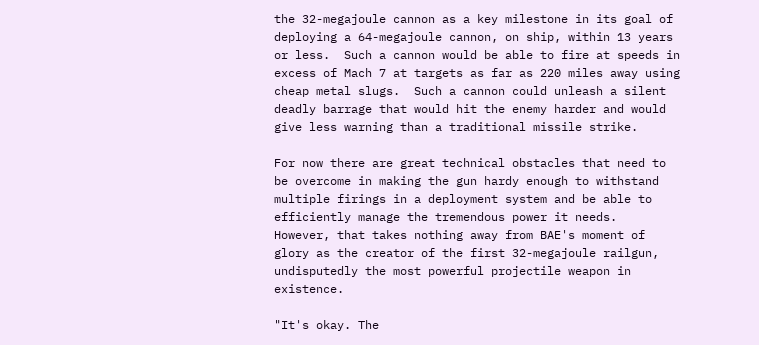the 32-megajoule cannon as a key milestone in its goal of deploying a 64-megajoule cannon, on ship, within 13 years or less.  Such a cannon would be able to fire at speeds in excess of Mach 7 at targets as far as 220 miles away using cheap metal slugs.  Such a cannon could unleash a silent deadly barrage that would hit the enemy harder and would give less warning than a traditional missile strike.

For now there are great technical obstacles that need to be overcome in making the gun hardy enough to withstand multiple firings in a deployment system and be able to efficiently manage the tremendous power it needs.  However, that takes nothing away from BAE's moment of glory as the creator of the first 32-megajoule railgun, undisputedly the most powerful projectile weapon in existence.

"It's okay. The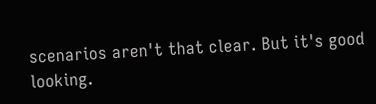scenarios aren't that clear. But it's good looking.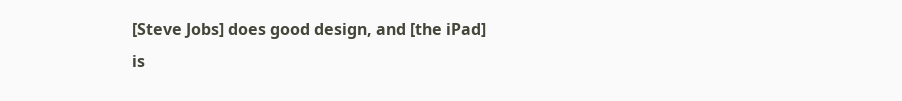[Steve Jobs] does good design, and [the iPad] is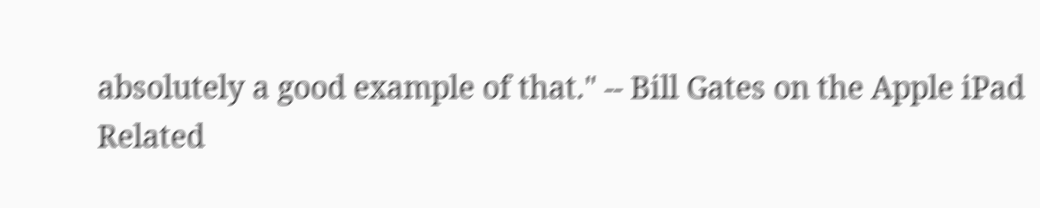absolutely a good example of that." -- Bill Gates on the Apple iPad
Related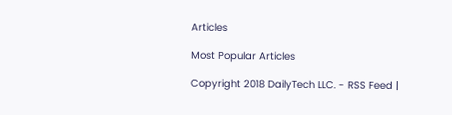Articles

Most Popular Articles

Copyright 2018 DailyTech LLC. - RSS Feed |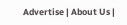Advertise | About Us |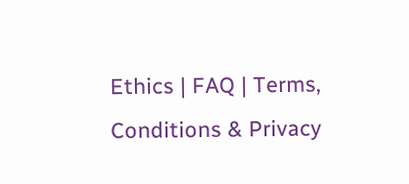Ethics | FAQ | Terms, Conditions & Privacy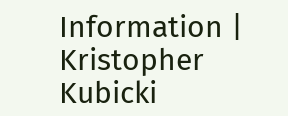Information | Kristopher Kubicki